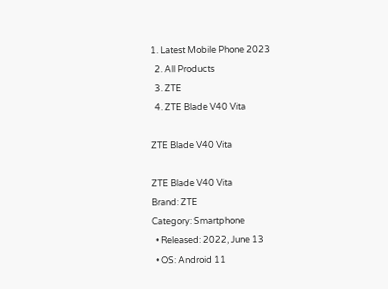1. Latest Mobile Phone 2023
  2. All Products
  3. ZTE
  4. ZTE Blade V40 Vita

ZTE Blade V40 Vita

ZTE Blade V40 Vita
Brand: ZTE
Category: Smartphone
  • Released: 2022, June 13
  • OS: Android 11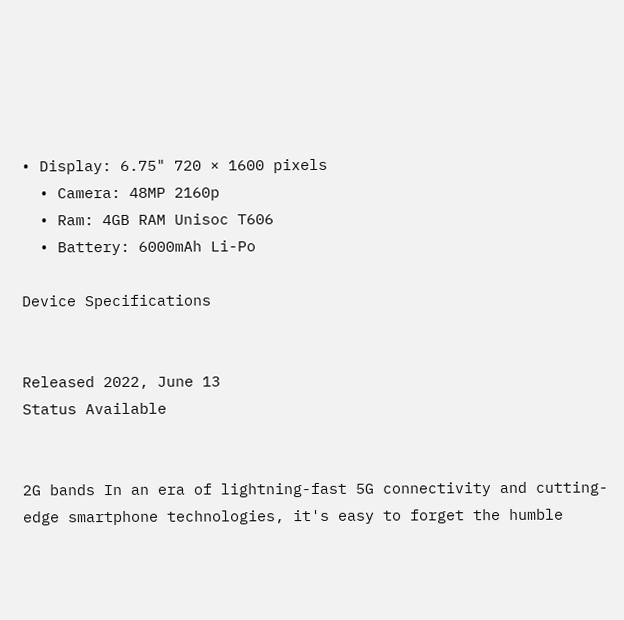• Display: 6.75" 720 × 1600 pixels
  • Camera: 48MP 2160p
  • Ram: 4GB RAM Unisoc T606
  • Battery: 6000mAh Li-Po

Device Specifications


Released 2022, June 13
Status Available


2G bands In an era of lightning-fast 5G connectivity and cutting-edge smartphone technologies, it's easy to forget the humble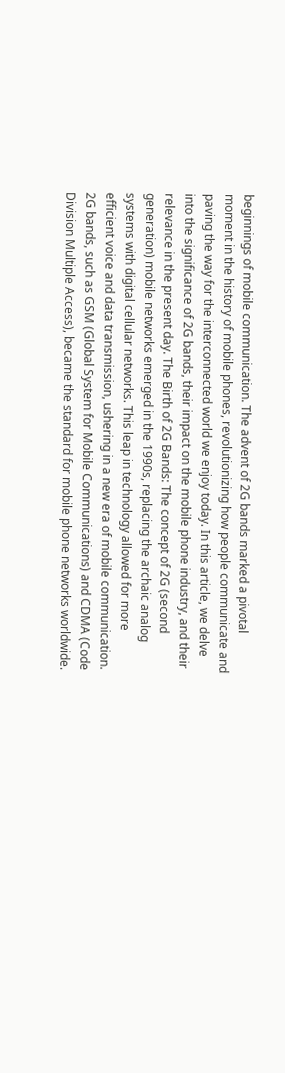beginnings of mobile communication. The advent of 2G bands marked a pivotal moment in the history of mobile phones, revolutionizing how people communicate and paving the way for the interconnected world we enjoy today. In this article, we delve into the significance of 2G bands, their impact on the mobile phone industry, and their relevance in the present day. The Birth of 2G Bands: The concept of 2G (second generation) mobile networks emerged in the 1990s, replacing the archaic analog systems with digital cellular networks. This leap in technology allowed for more efficient voice and data transmission, ushering in a new era of mobile communication. 2G bands, such as GSM (Global System for Mobile Communications) and CDMA (Code Division Multiple Access), became the standard for mobile phone networks worldwide.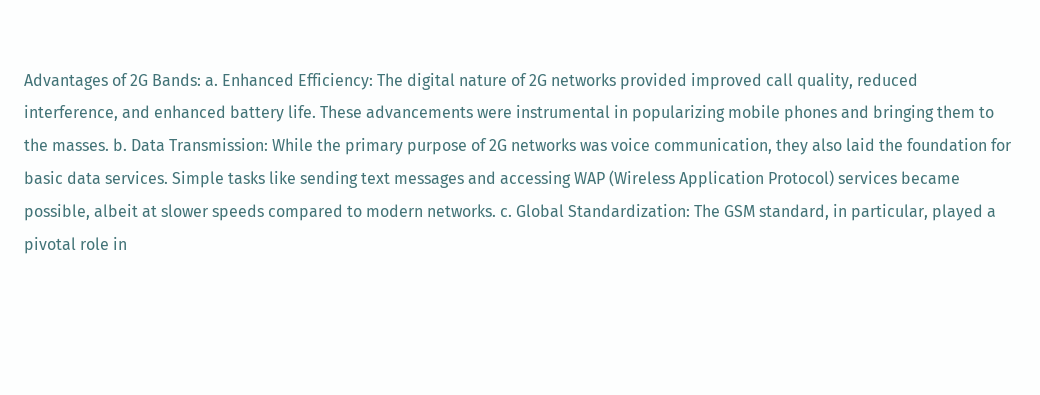Advantages of 2G Bands: a. Enhanced Efficiency: The digital nature of 2G networks provided improved call quality, reduced interference, and enhanced battery life. These advancements were instrumental in popularizing mobile phones and bringing them to the masses. b. Data Transmission: While the primary purpose of 2G networks was voice communication, they also laid the foundation for basic data services. Simple tasks like sending text messages and accessing WAP (Wireless Application Protocol) services became possible, albeit at slower speeds compared to modern networks. c. Global Standardization: The GSM standard, in particular, played a pivotal role in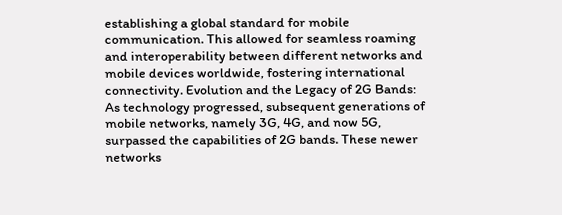establishing a global standard for mobile communication. This allowed for seamless roaming and interoperability between different networks and mobile devices worldwide, fostering international connectivity. Evolution and the Legacy of 2G Bands: As technology progressed, subsequent generations of mobile networks, namely 3G, 4G, and now 5G, surpassed the capabilities of 2G bands. These newer networks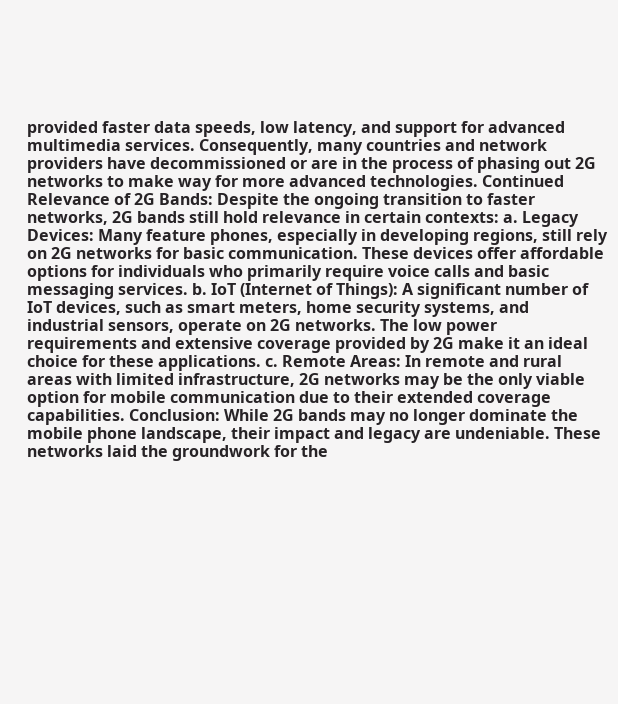provided faster data speeds, low latency, and support for advanced multimedia services. Consequently, many countries and network providers have decommissioned or are in the process of phasing out 2G networks to make way for more advanced technologies. Continued Relevance of 2G Bands: Despite the ongoing transition to faster networks, 2G bands still hold relevance in certain contexts: a. Legacy Devices: Many feature phones, especially in developing regions, still rely on 2G networks for basic communication. These devices offer affordable options for individuals who primarily require voice calls and basic messaging services. b. IoT (Internet of Things): A significant number of IoT devices, such as smart meters, home security systems, and industrial sensors, operate on 2G networks. The low power requirements and extensive coverage provided by 2G make it an ideal choice for these applications. c. Remote Areas: In remote and rural areas with limited infrastructure, 2G networks may be the only viable option for mobile communication due to their extended coverage capabilities. Conclusion: While 2G bands may no longer dominate the mobile phone landscape, their impact and legacy are undeniable. These networks laid the groundwork for the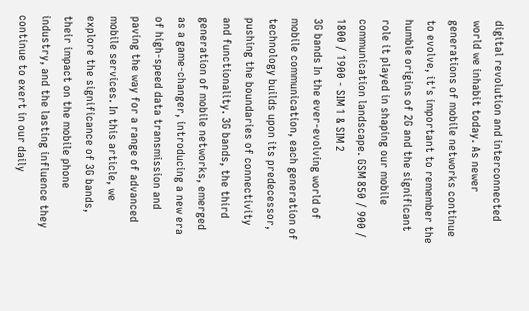digital revolution and interconnected world we inhabit today. As newer generations of mobile networks continue to evolve, it's important to remember the humble origins of 2G and the significant role it played in shaping our mobile communication landscape. GSM 850 / 900 / 1800 / 1900 - SIM 1 & SIM 2
3G bands In the ever-evolving world of mobile communication, each generation of technology builds upon its predecessor, pushing the boundaries of connectivity and functionality. 3G bands, the third generation of mobile networks, emerged as a game-changer, introducing a new era of high-speed data transmission and paving the way for a range of advanced mobile services. In this article, we explore the significance of 3G bands, their impact on the mobile phone industry, and the lasting influence they continue to exert in our daily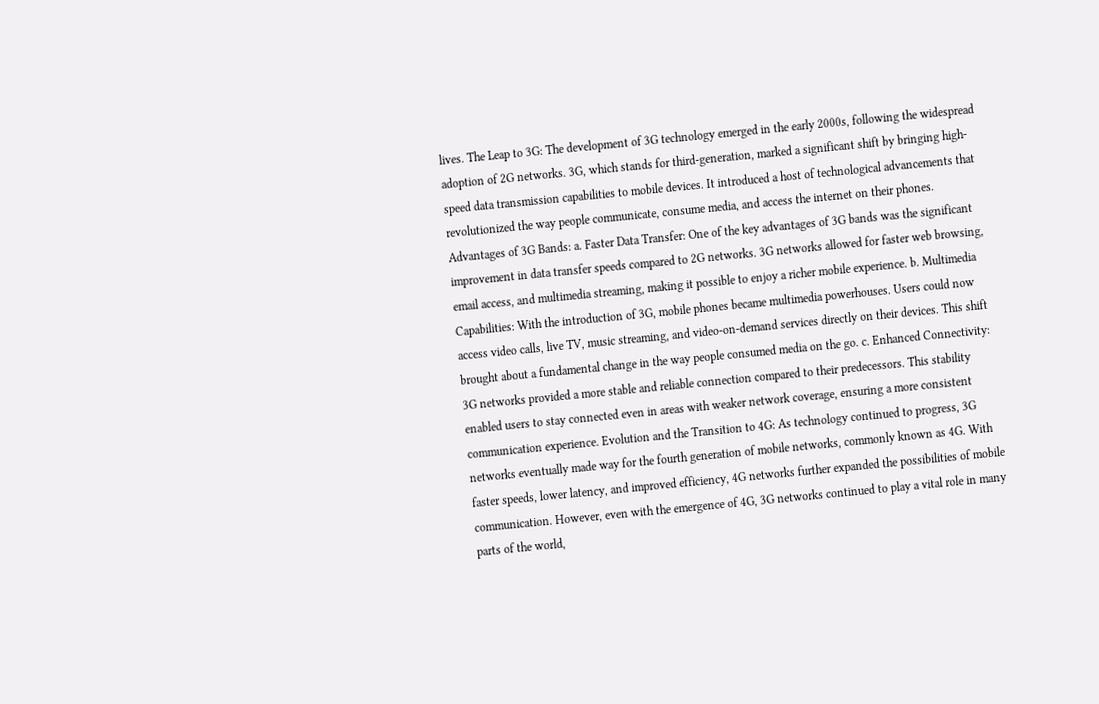lives. The Leap to 3G: The development of 3G technology emerged in the early 2000s, following the widespread adoption of 2G networks. 3G, which stands for third-generation, marked a significant shift by bringing high-speed data transmission capabilities to mobile devices. It introduced a host of technological advancements that revolutionized the way people communicate, consume media, and access the internet on their phones. Advantages of 3G Bands: a. Faster Data Transfer: One of the key advantages of 3G bands was the significant improvement in data transfer speeds compared to 2G networks. 3G networks allowed for faster web browsing, email access, and multimedia streaming, making it possible to enjoy a richer mobile experience. b. Multimedia Capabilities: With the introduction of 3G, mobile phones became multimedia powerhouses. Users could now access video calls, live TV, music streaming, and video-on-demand services directly on their devices. This shift brought about a fundamental change in the way people consumed media on the go. c. Enhanced Connectivity: 3G networks provided a more stable and reliable connection compared to their predecessors. This stability enabled users to stay connected even in areas with weaker network coverage, ensuring a more consistent communication experience. Evolution and the Transition to 4G: As technology continued to progress, 3G networks eventually made way for the fourth generation of mobile networks, commonly known as 4G. With faster speeds, lower latency, and improved efficiency, 4G networks further expanded the possibilities of mobile communication. However, even with the emergence of 4G, 3G networks continued to play a vital role in many parts of the world,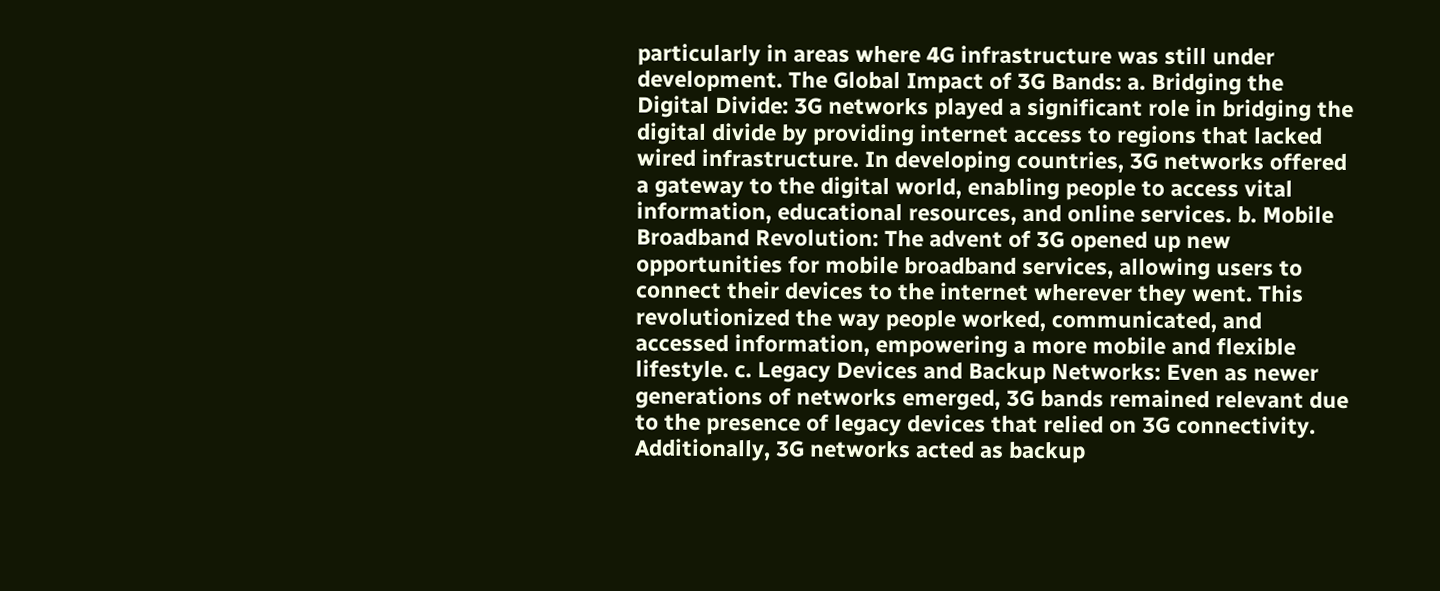particularly in areas where 4G infrastructure was still under development. The Global Impact of 3G Bands: a. Bridging the Digital Divide: 3G networks played a significant role in bridging the digital divide by providing internet access to regions that lacked wired infrastructure. In developing countries, 3G networks offered a gateway to the digital world, enabling people to access vital information, educational resources, and online services. b. Mobile Broadband Revolution: The advent of 3G opened up new opportunities for mobile broadband services, allowing users to connect their devices to the internet wherever they went. This revolutionized the way people worked, communicated, and accessed information, empowering a more mobile and flexible lifestyle. c. Legacy Devices and Backup Networks: Even as newer generations of networks emerged, 3G bands remained relevant due to the presence of legacy devices that relied on 3G connectivity. Additionally, 3G networks acted as backup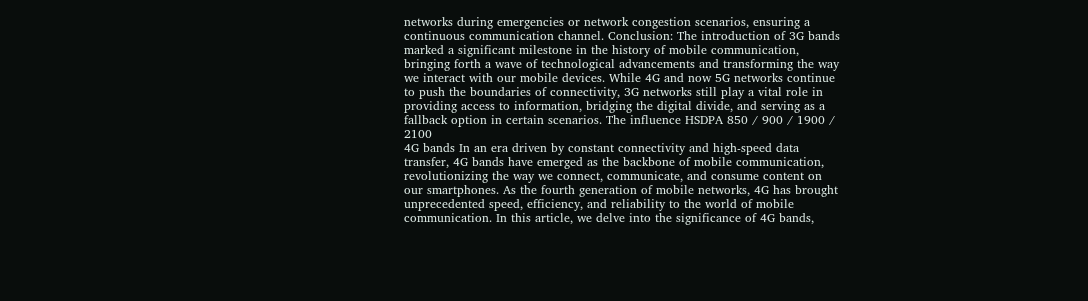networks during emergencies or network congestion scenarios, ensuring a continuous communication channel. Conclusion: The introduction of 3G bands marked a significant milestone in the history of mobile communication, bringing forth a wave of technological advancements and transforming the way we interact with our mobile devices. While 4G and now 5G networks continue to push the boundaries of connectivity, 3G networks still play a vital role in providing access to information, bridging the digital divide, and serving as a fallback option in certain scenarios. The influence HSDPA 850 / 900 / 1900 / 2100
4G bands In an era driven by constant connectivity and high-speed data transfer, 4G bands have emerged as the backbone of mobile communication, revolutionizing the way we connect, communicate, and consume content on our smartphones. As the fourth generation of mobile networks, 4G has brought unprecedented speed, efficiency, and reliability to the world of mobile communication. In this article, we delve into the significance of 4G bands,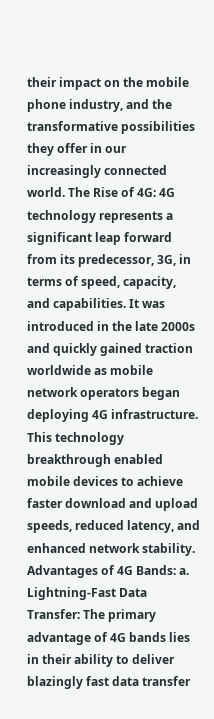their impact on the mobile phone industry, and the transformative possibilities they offer in our increasingly connected world. The Rise of 4G: 4G technology represents a significant leap forward from its predecessor, 3G, in terms of speed, capacity, and capabilities. It was introduced in the late 2000s and quickly gained traction worldwide as mobile network operators began deploying 4G infrastructure. This technology breakthrough enabled mobile devices to achieve faster download and upload speeds, reduced latency, and enhanced network stability. Advantages of 4G Bands: a. Lightning-Fast Data Transfer: The primary advantage of 4G bands lies in their ability to deliver blazingly fast data transfer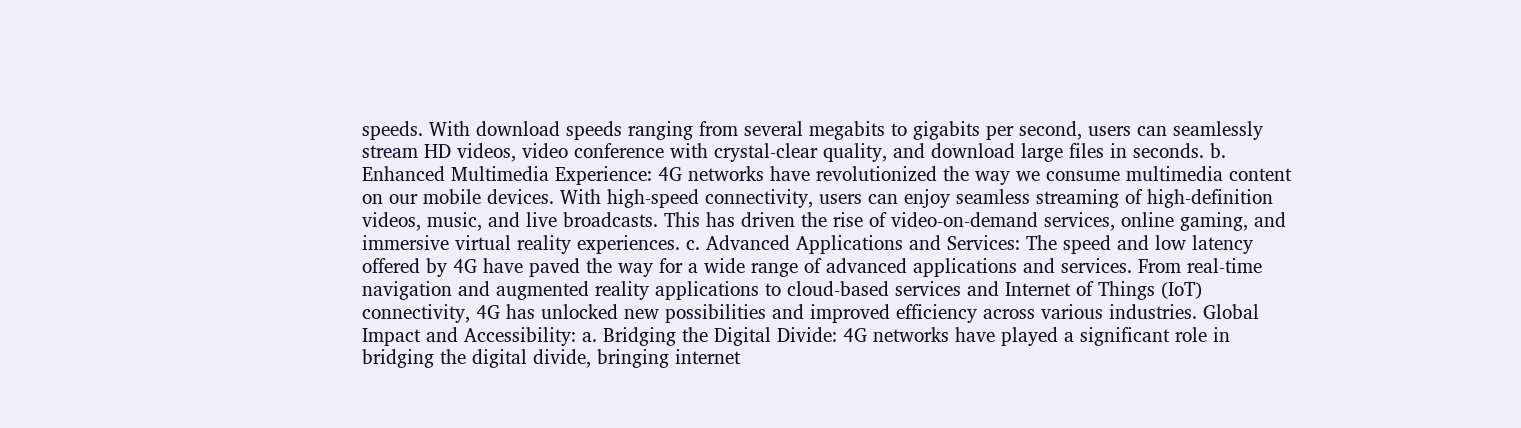speeds. With download speeds ranging from several megabits to gigabits per second, users can seamlessly stream HD videos, video conference with crystal-clear quality, and download large files in seconds. b. Enhanced Multimedia Experience: 4G networks have revolutionized the way we consume multimedia content on our mobile devices. With high-speed connectivity, users can enjoy seamless streaming of high-definition videos, music, and live broadcasts. This has driven the rise of video-on-demand services, online gaming, and immersive virtual reality experiences. c. Advanced Applications and Services: The speed and low latency offered by 4G have paved the way for a wide range of advanced applications and services. From real-time navigation and augmented reality applications to cloud-based services and Internet of Things (IoT) connectivity, 4G has unlocked new possibilities and improved efficiency across various industries. Global Impact and Accessibility: a. Bridging the Digital Divide: 4G networks have played a significant role in bridging the digital divide, bringing internet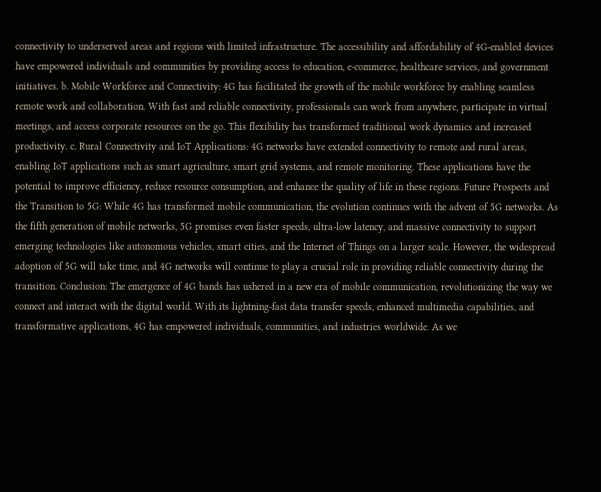connectivity to underserved areas and regions with limited infrastructure. The accessibility and affordability of 4G-enabled devices have empowered individuals and communities by providing access to education, e-commerce, healthcare services, and government initiatives. b. Mobile Workforce and Connectivity: 4G has facilitated the growth of the mobile workforce by enabling seamless remote work and collaboration. With fast and reliable connectivity, professionals can work from anywhere, participate in virtual meetings, and access corporate resources on the go. This flexibility has transformed traditional work dynamics and increased productivity. c. Rural Connectivity and IoT Applications: 4G networks have extended connectivity to remote and rural areas, enabling IoT applications such as smart agriculture, smart grid systems, and remote monitoring. These applications have the potential to improve efficiency, reduce resource consumption, and enhance the quality of life in these regions. Future Prospects and the Transition to 5G: While 4G has transformed mobile communication, the evolution continues with the advent of 5G networks. As the fifth generation of mobile networks, 5G promises even faster speeds, ultra-low latency, and massive connectivity to support emerging technologies like autonomous vehicles, smart cities, and the Internet of Things on a larger scale. However, the widespread adoption of 5G will take time, and 4G networks will continue to play a crucial role in providing reliable connectivity during the transition. Conclusion: The emergence of 4G bands has ushered in a new era of mobile communication, revolutionizing the way we connect and interact with the digital world. With its lightning-fast data transfer speeds, enhanced multimedia capabilities, and transformative applications, 4G has empowered individuals, communities, and industries worldwide. As we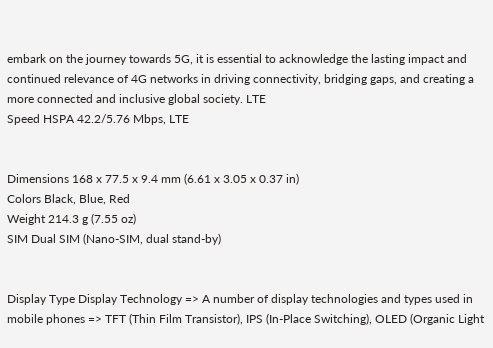embark on the journey towards 5G, it is essential to acknowledge the lasting impact and continued relevance of 4G networks in driving connectivity, bridging gaps, and creating a more connected and inclusive global society. LTE
Speed HSPA 42.2/5.76 Mbps, LTE


Dimensions 168 x 77.5 x 9.4 mm (6.61 x 3.05 x 0.37 in)
Colors Black, Blue, Red
Weight 214.3 g (7.55 oz)
SIM Dual SIM (Nano-SIM, dual stand-by)


Display Type Display Technology => A number of display technologies and types used in mobile phones => TFT (Thin Film Transistor), IPS (In-Place Switching), OLED (Organic Light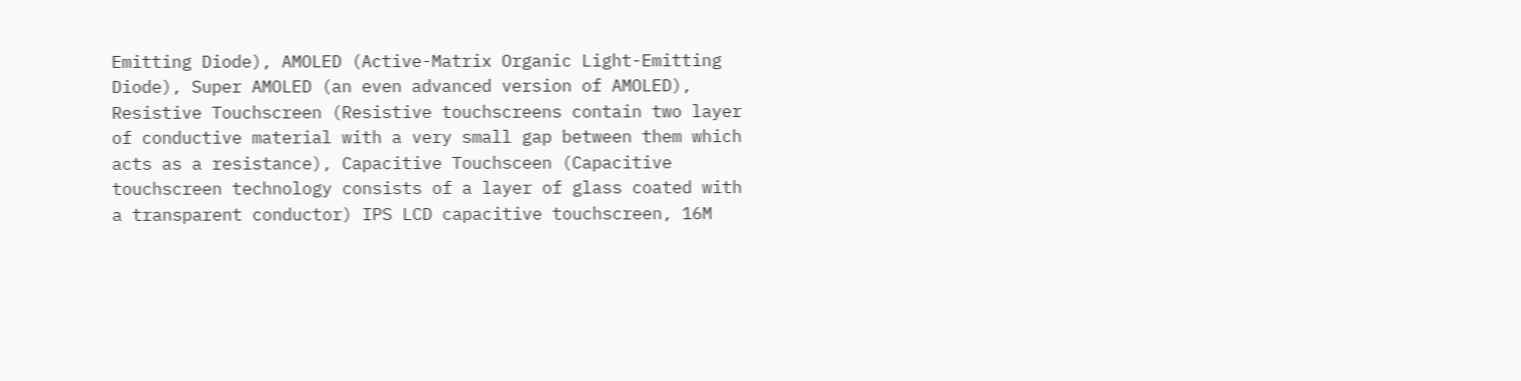Emitting Diode), AMOLED (Active-Matrix Organic Light-Emitting Diode), Super AMOLED (an even advanced version of AMOLED), Resistive Touchscreen (Resistive touchscreens contain two layer of conductive material with a very small gap between them which acts as a resistance), Capacitive Touchsceen (Capacitive touchscreen technology consists of a layer of glass coated with a transparent conductor) IPS LCD capacitive touchscreen, 16M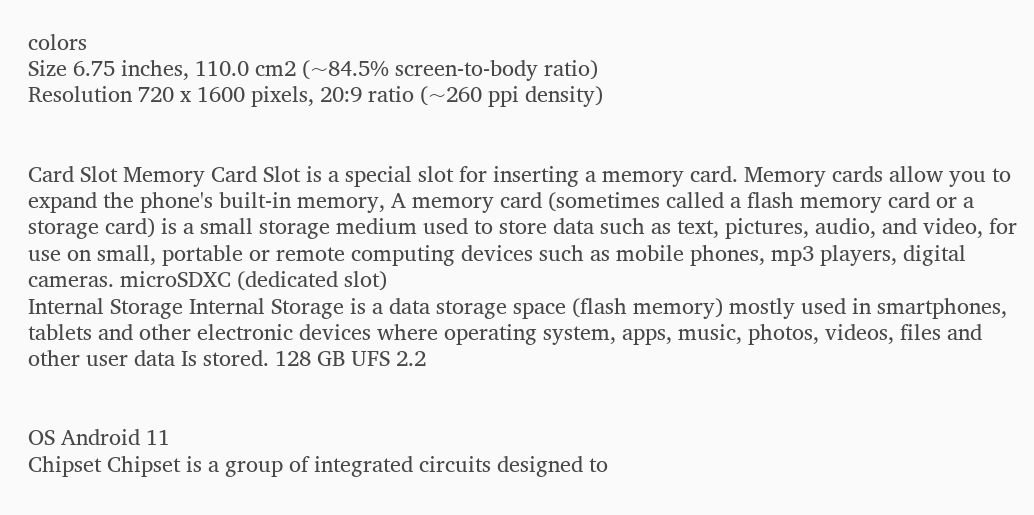colors
Size 6.75 inches, 110.0 cm2 (~84.5% screen-to-body ratio)
Resolution 720 x 1600 pixels, 20:9 ratio (~260 ppi density)


Card Slot Memory Card Slot is a special slot for inserting a memory card. Memory cards allow you to expand the phone's built-in memory, A memory card (sometimes called a flash memory card or a storage card) is a small storage medium used to store data such as text, pictures, audio, and video, for use on small, portable or remote computing devices such as mobile phones, mp3 players, digital cameras. microSDXC (dedicated slot)
Internal Storage Internal Storage is a data storage space (flash memory) mostly used in smartphones, tablets and other electronic devices where operating system, apps, music, photos, videos, files and other user data Is stored. 128 GB UFS 2.2


OS Android 11
Chipset Chipset is a group of integrated circuits designed to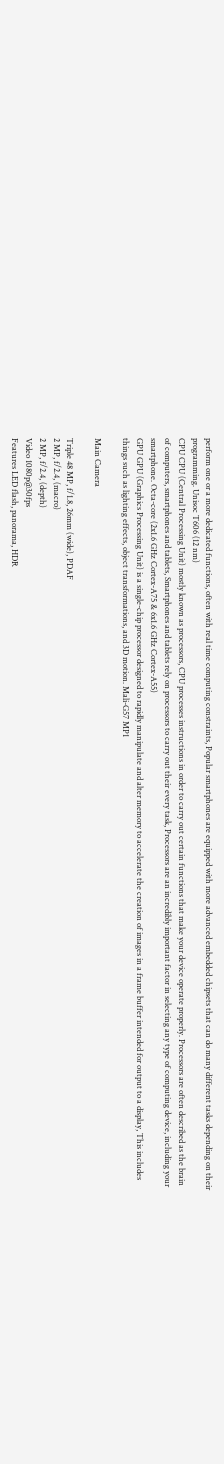perform one or a more dedicated functions, often with real time computing constraints, Popular smartphones are equipped with more advanced embedded chipsets that can do many different tasks depending on their programming. Unisoc T606 (12 nm)
CPU CPU (Central Processing Unit) mostly known as processors, CPU processes instructions in order to carry out certain functions that make your device operate properly. Processors are often described as the brain of computers, smartphones and tablets, Smartphones and tablets rely on processors to carry out their every task, Processors are an incredibly important factor in selecting any type of computing device, including your smartphone. Octa-core (2x1.6 GHz Cortex-A75 & 6x1.6 GHz Cortex-A55)
GPU GPU (Graphics Processing Unit) is a single-chip processor designed to rapidly manipulate and alter memory to accelerate the creation of images in a frame buffer intended for output to a display, This includes things such as lighting effects, object transformations, and 3D motion. Mali-G57 MP1

Main Camera

Triple 48 MP, f/1.8, 26mm (wide), PDAF
2 MP, f/2.4, (macro)
2 MP, f/2.4, (depth)
Video 1080p@30fps
Features LED flash, panorama, HDR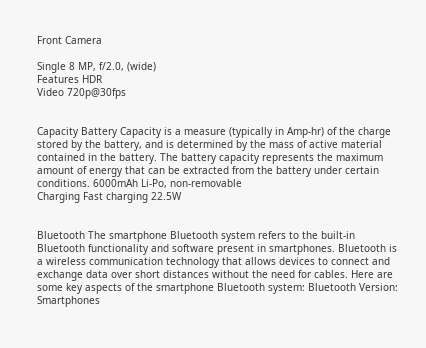Front Camera

Single 8 MP, f/2.0, (wide)
Features HDR
Video 720p@30fps


Capacity Battery Capacity is a measure (typically in Amp-hr) of the charge stored by the battery, and is determined by the mass of active material contained in the battery. The battery capacity represents the maximum amount of energy that can be extracted from the battery under certain conditions. 6000mAh Li-Po, non-removable
Charging Fast charging 22.5W


Bluetooth The smartphone Bluetooth system refers to the built-in Bluetooth functionality and software present in smartphones. Bluetooth is a wireless communication technology that allows devices to connect and exchange data over short distances without the need for cables. Here are some key aspects of the smartphone Bluetooth system: Bluetooth Version: Smartphones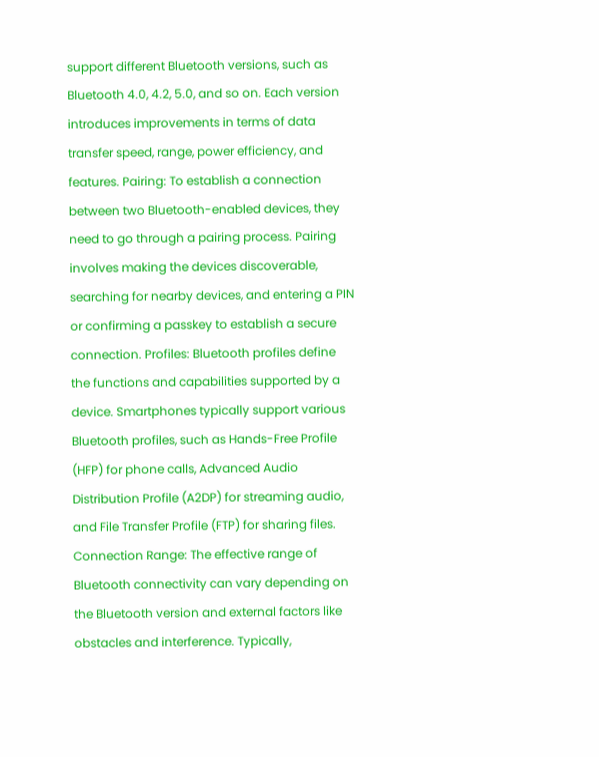support different Bluetooth versions, such as Bluetooth 4.0, 4.2, 5.0, and so on. Each version introduces improvements in terms of data transfer speed, range, power efficiency, and features. Pairing: To establish a connection between two Bluetooth-enabled devices, they need to go through a pairing process. Pairing involves making the devices discoverable, searching for nearby devices, and entering a PIN or confirming a passkey to establish a secure connection. Profiles: Bluetooth profiles define the functions and capabilities supported by a device. Smartphones typically support various Bluetooth profiles, such as Hands-Free Profile (HFP) for phone calls, Advanced Audio Distribution Profile (A2DP) for streaming audio, and File Transfer Profile (FTP) for sharing files. Connection Range: The effective range of Bluetooth connectivity can vary depending on the Bluetooth version and external factors like obstacles and interference. Typically,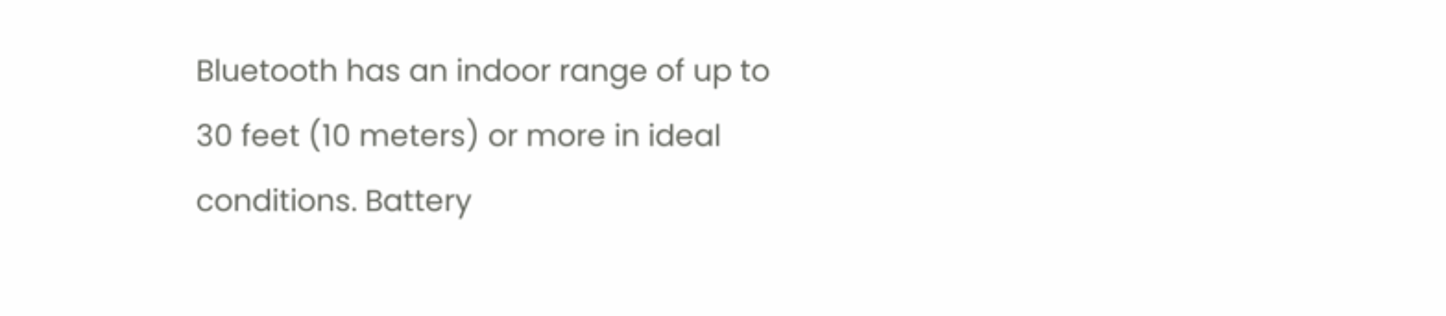Bluetooth has an indoor range of up to 30 feet (10 meters) or more in ideal conditions. Battery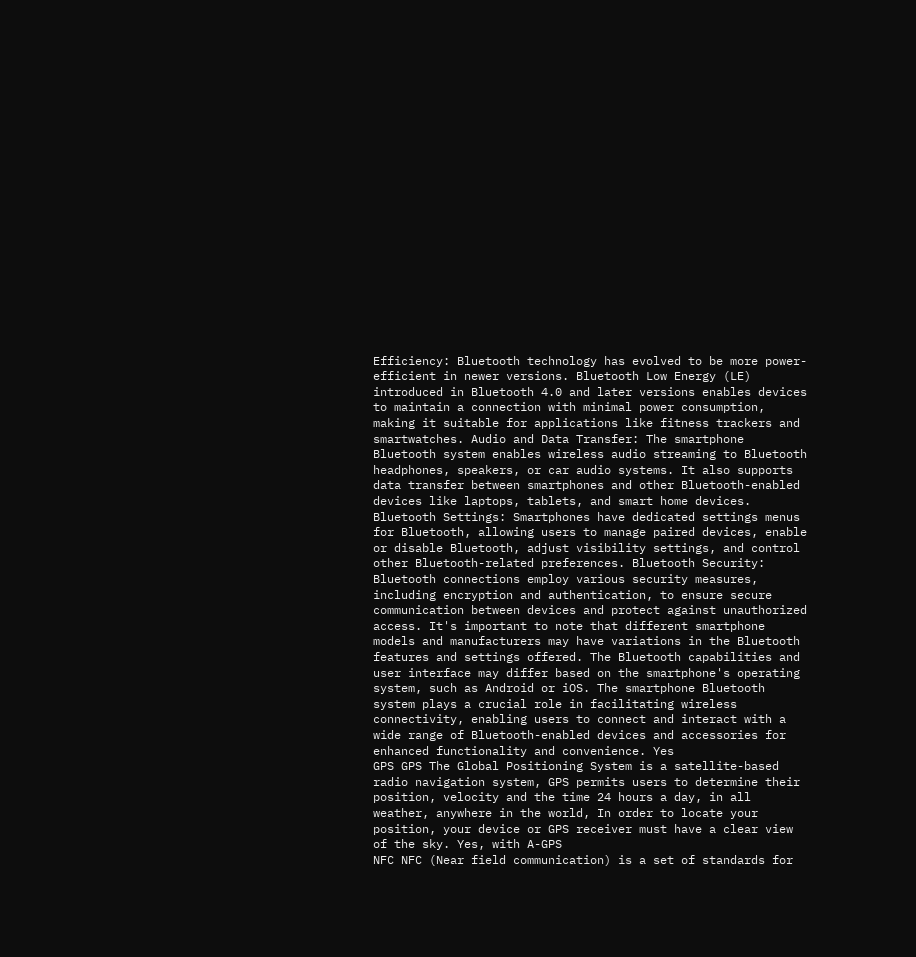Efficiency: Bluetooth technology has evolved to be more power-efficient in newer versions. Bluetooth Low Energy (LE) introduced in Bluetooth 4.0 and later versions enables devices to maintain a connection with minimal power consumption, making it suitable for applications like fitness trackers and smartwatches. Audio and Data Transfer: The smartphone Bluetooth system enables wireless audio streaming to Bluetooth headphones, speakers, or car audio systems. It also supports data transfer between smartphones and other Bluetooth-enabled devices like laptops, tablets, and smart home devices. Bluetooth Settings: Smartphones have dedicated settings menus for Bluetooth, allowing users to manage paired devices, enable or disable Bluetooth, adjust visibility settings, and control other Bluetooth-related preferences. Bluetooth Security: Bluetooth connections employ various security measures, including encryption and authentication, to ensure secure communication between devices and protect against unauthorized access. It's important to note that different smartphone models and manufacturers may have variations in the Bluetooth features and settings offered. The Bluetooth capabilities and user interface may differ based on the smartphone's operating system, such as Android or iOS. The smartphone Bluetooth system plays a crucial role in facilitating wireless connectivity, enabling users to connect and interact with a wide range of Bluetooth-enabled devices and accessories for enhanced functionality and convenience. Yes
GPS GPS The Global Positioning System is a satellite-based radio navigation system, GPS permits users to determine their position, velocity and the time 24 hours a day, in all weather, anywhere in the world, In order to locate your position, your device or GPS receiver must have a clear view of the sky. Yes, with A-GPS
NFC NFC (Near field communication) is a set of standards for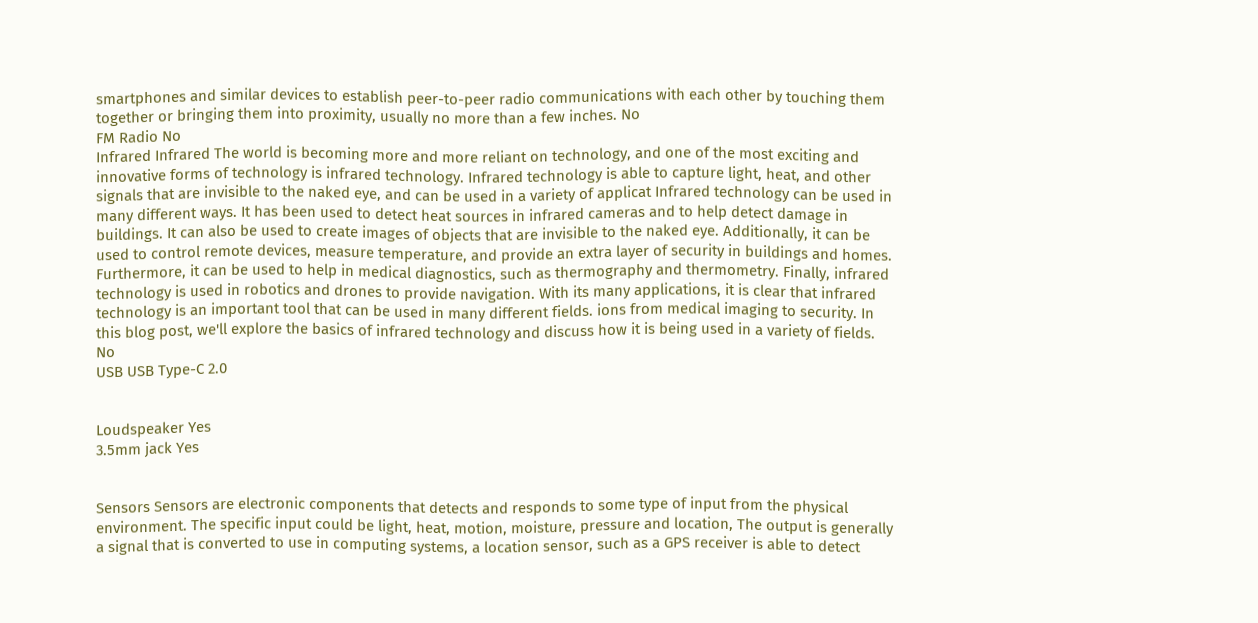smartphones and similar devices to establish peer-to-peer radio communications with each other by touching them together or bringing them into proximity, usually no more than a few inches. No
FM Radio No
Infrared Infrared The world is becoming more and more reliant on technology, and one of the most exciting and innovative forms of technology is infrared technology. Infrared technology is able to capture light, heat, and other signals that are invisible to the naked eye, and can be used in a variety of applicat Infrared technology can be used in many different ways. It has been used to detect heat sources in infrared cameras and to help detect damage in buildings. It can also be used to create images of objects that are invisible to the naked eye. Additionally, it can be used to control remote devices, measure temperature, and provide an extra layer of security in buildings and homes. Furthermore, it can be used to help in medical diagnostics, such as thermography and thermometry. Finally, infrared technology is used in robotics and drones to provide navigation. With its many applications, it is clear that infrared technology is an important tool that can be used in many different fields. ions from medical imaging to security. In this blog post, we'll explore the basics of infrared technology and discuss how it is being used in a variety of fields. No
USB USB Type-C 2.0


Loudspeaker Yes
3.5mm jack Yes


Sensors Sensors are electronic components that detects and responds to some type of input from the physical environment. The specific input could be light, heat, motion, moisture, pressure and location, The output is generally a signal that is converted to use in computing systems, a location sensor, such as a GPS receiver is able to detect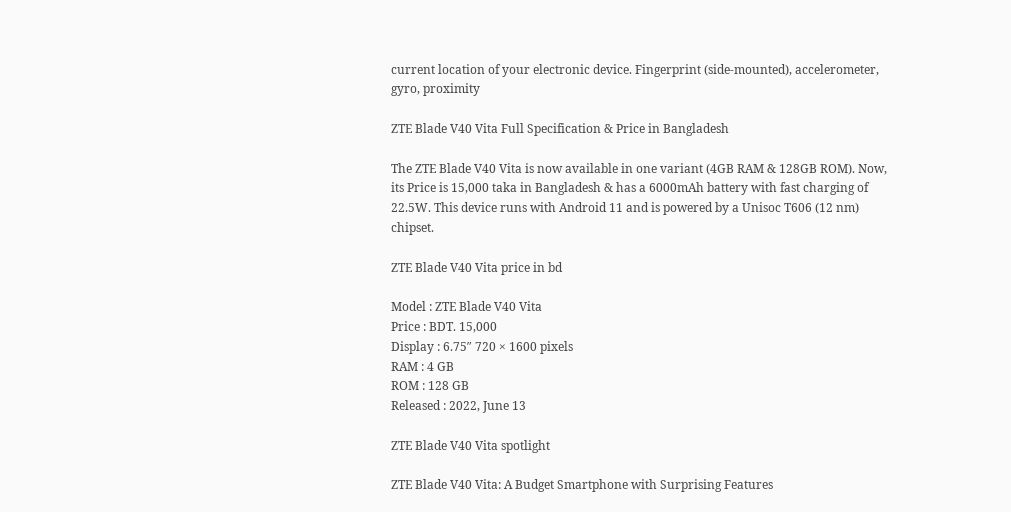current location of your electronic device. Fingerprint (side-mounted), accelerometer, gyro, proximity

ZTE Blade V40 Vita Full Specification & Price in Bangladesh

The ZTE Blade V40 Vita is now available in one variant (4GB RAM & 128GB ROM). Now, its Price is 15,000 taka in Bangladesh & has a 6000mAh battery with fast charging of 22.5W. This device runs with Android 11 and is powered by a Unisoc T606 (12 nm) chipset.

ZTE Blade V40 Vita price in bd

Model : ZTE Blade V40 Vita
Price : BDT. 15,000
Display : 6.75″ 720 × 1600 pixels
RAM : 4 GB
ROM : 128 GB
Released : 2022, June 13

ZTE Blade V40 Vita spotlight

ZTE Blade V40 Vita: A Budget Smartphone with Surprising Features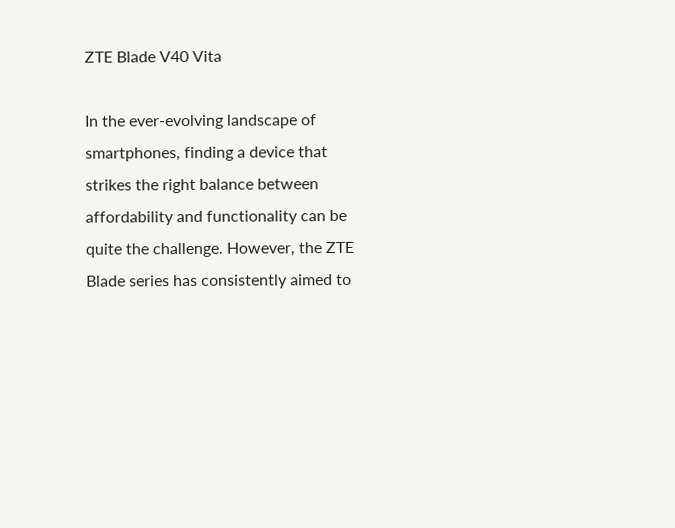ZTE Blade V40 Vita

In the ever-evolving landscape of smartphones, finding a device that strikes the right balance between affordability and functionality can be quite the challenge. However, the ZTE Blade series has consistently aimed to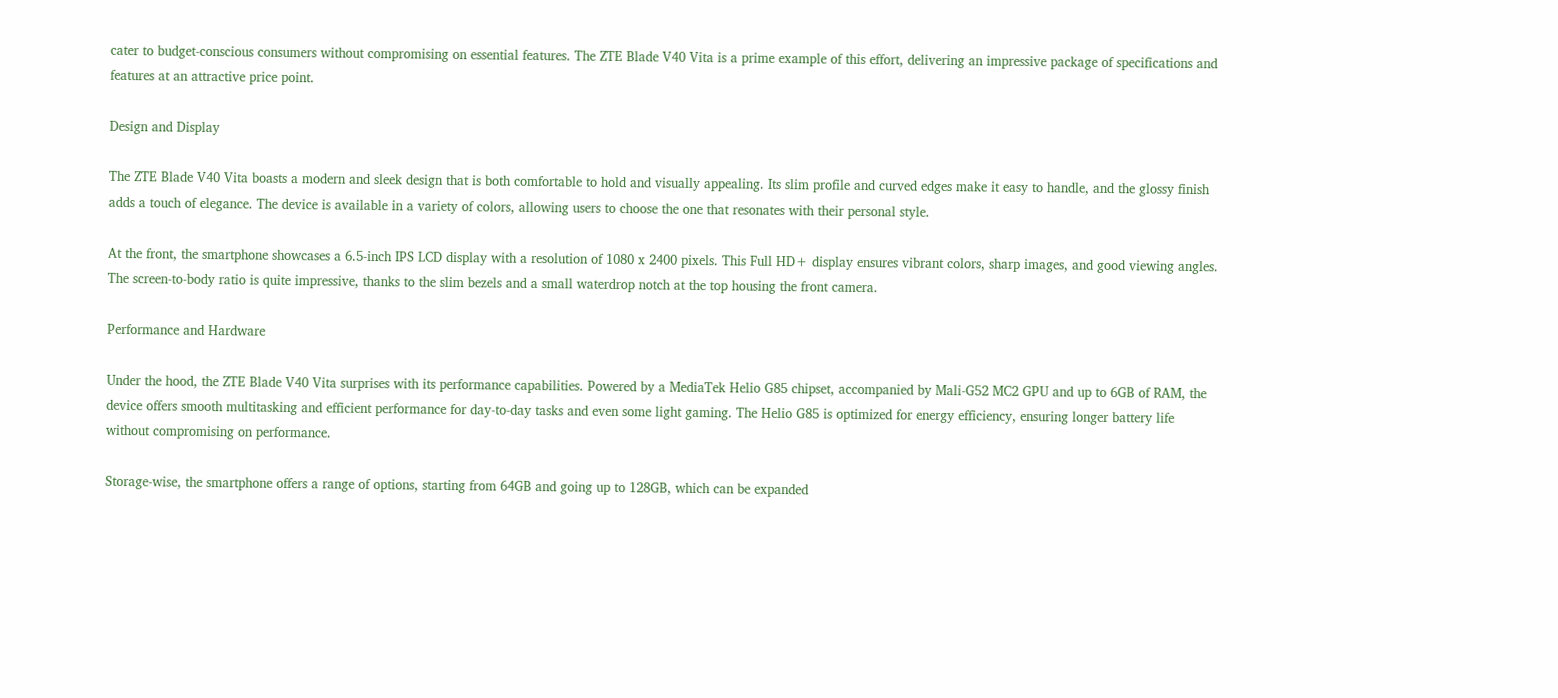cater to budget-conscious consumers without compromising on essential features. The ZTE Blade V40 Vita is a prime example of this effort, delivering an impressive package of specifications and features at an attractive price point.

Design and Display

The ZTE Blade V40 Vita boasts a modern and sleek design that is both comfortable to hold and visually appealing. Its slim profile and curved edges make it easy to handle, and the glossy finish adds a touch of elegance. The device is available in a variety of colors, allowing users to choose the one that resonates with their personal style.

At the front, the smartphone showcases a 6.5-inch IPS LCD display with a resolution of 1080 x 2400 pixels. This Full HD+ display ensures vibrant colors, sharp images, and good viewing angles. The screen-to-body ratio is quite impressive, thanks to the slim bezels and a small waterdrop notch at the top housing the front camera.

Performance and Hardware

Under the hood, the ZTE Blade V40 Vita surprises with its performance capabilities. Powered by a MediaTek Helio G85 chipset, accompanied by Mali-G52 MC2 GPU and up to 6GB of RAM, the device offers smooth multitasking and efficient performance for day-to-day tasks and even some light gaming. The Helio G85 is optimized for energy efficiency, ensuring longer battery life without compromising on performance.

Storage-wise, the smartphone offers a range of options, starting from 64GB and going up to 128GB, which can be expanded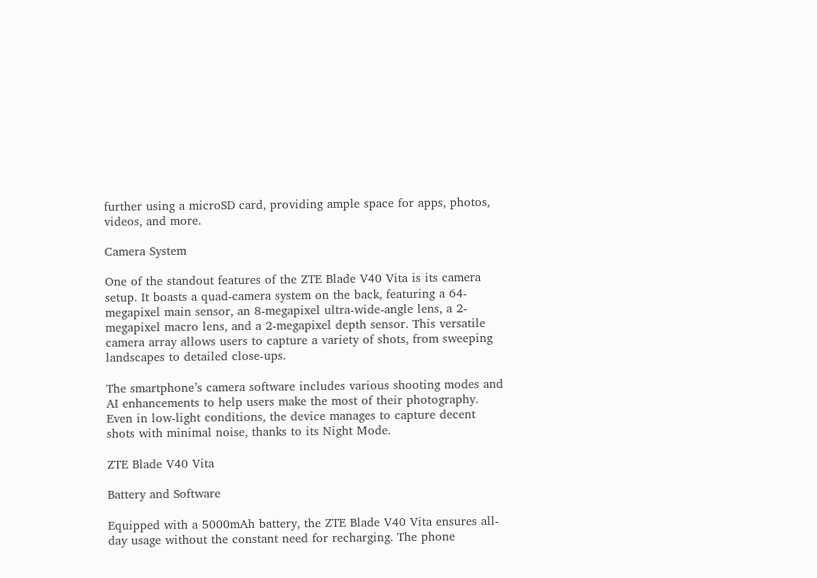further using a microSD card, providing ample space for apps, photos, videos, and more.

Camera System

One of the standout features of the ZTE Blade V40 Vita is its camera setup. It boasts a quad-camera system on the back, featuring a 64-megapixel main sensor, an 8-megapixel ultra-wide-angle lens, a 2-megapixel macro lens, and a 2-megapixel depth sensor. This versatile camera array allows users to capture a variety of shots, from sweeping landscapes to detailed close-ups.

The smartphone’s camera software includes various shooting modes and AI enhancements to help users make the most of their photography. Even in low-light conditions, the device manages to capture decent shots with minimal noise, thanks to its Night Mode.

ZTE Blade V40 Vita

Battery and Software

Equipped with a 5000mAh battery, the ZTE Blade V40 Vita ensures all-day usage without the constant need for recharging. The phone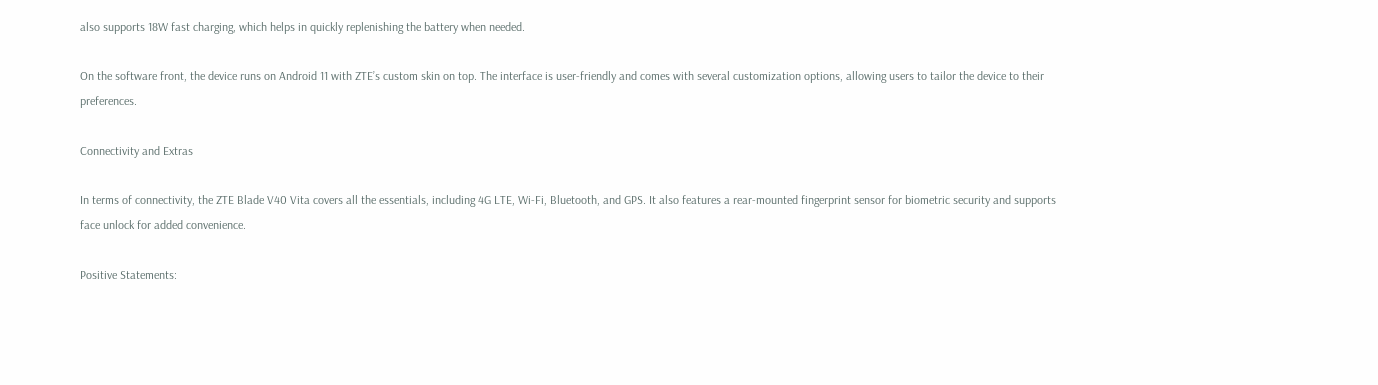also supports 18W fast charging, which helps in quickly replenishing the battery when needed.

On the software front, the device runs on Android 11 with ZTE’s custom skin on top. The interface is user-friendly and comes with several customization options, allowing users to tailor the device to their preferences.

Connectivity and Extras

In terms of connectivity, the ZTE Blade V40 Vita covers all the essentials, including 4G LTE, Wi-Fi, Bluetooth, and GPS. It also features a rear-mounted fingerprint sensor for biometric security and supports face unlock for added convenience.

Positive Statements: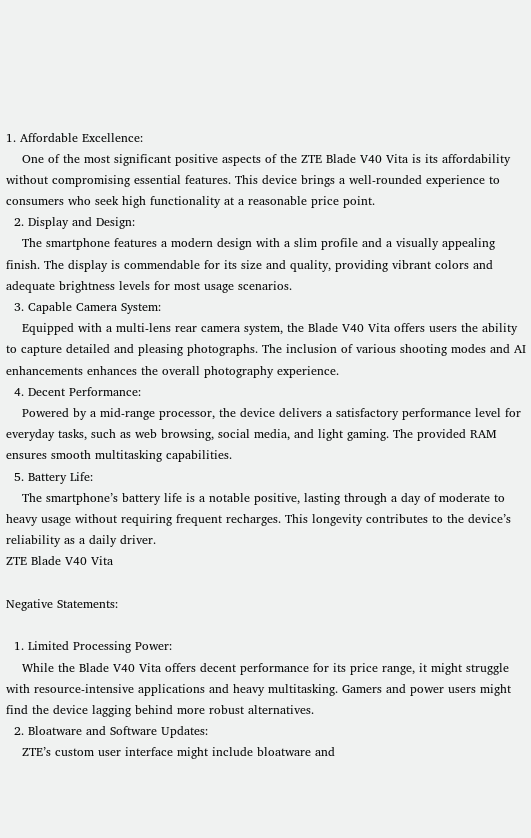1. Affordable Excellence:
    One of the most significant positive aspects of the ZTE Blade V40 Vita is its affordability without compromising essential features. This device brings a well-rounded experience to consumers who seek high functionality at a reasonable price point.
  2. Display and Design:
    The smartphone features a modern design with a slim profile and a visually appealing finish. The display is commendable for its size and quality, providing vibrant colors and adequate brightness levels for most usage scenarios.
  3. Capable Camera System:
    Equipped with a multi-lens rear camera system, the Blade V40 Vita offers users the ability to capture detailed and pleasing photographs. The inclusion of various shooting modes and AI enhancements enhances the overall photography experience.
  4. Decent Performance:
    Powered by a mid-range processor, the device delivers a satisfactory performance level for everyday tasks, such as web browsing, social media, and light gaming. The provided RAM ensures smooth multitasking capabilities.
  5. Battery Life:
    The smartphone’s battery life is a notable positive, lasting through a day of moderate to heavy usage without requiring frequent recharges. This longevity contributes to the device’s reliability as a daily driver.
ZTE Blade V40 Vita

Negative Statements:

  1. Limited Processing Power:
    While the Blade V40 Vita offers decent performance for its price range, it might struggle with resource-intensive applications and heavy multitasking. Gamers and power users might find the device lagging behind more robust alternatives.
  2. Bloatware and Software Updates:
    ZTE’s custom user interface might include bloatware and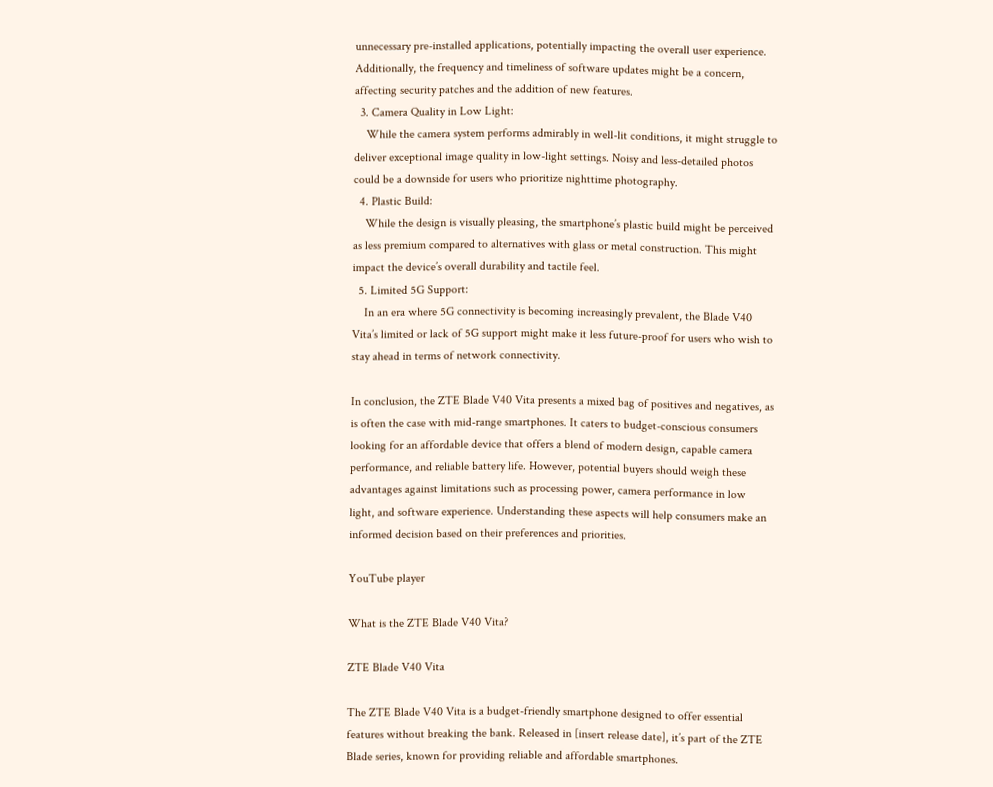unnecessary pre-installed applications, potentially impacting the overall user experience. Additionally, the frequency and timeliness of software updates might be a concern, affecting security patches and the addition of new features.
  3. Camera Quality in Low Light:
    While the camera system performs admirably in well-lit conditions, it might struggle to deliver exceptional image quality in low-light settings. Noisy and less-detailed photos could be a downside for users who prioritize nighttime photography.
  4. Plastic Build:
    While the design is visually pleasing, the smartphone’s plastic build might be perceived as less premium compared to alternatives with glass or metal construction. This might impact the device’s overall durability and tactile feel.
  5. Limited 5G Support:
    In an era where 5G connectivity is becoming increasingly prevalent, the Blade V40 Vita’s limited or lack of 5G support might make it less future-proof for users who wish to stay ahead in terms of network connectivity.

In conclusion, the ZTE Blade V40 Vita presents a mixed bag of positives and negatives, as is often the case with mid-range smartphones. It caters to budget-conscious consumers looking for an affordable device that offers a blend of modern design, capable camera performance, and reliable battery life. However, potential buyers should weigh these advantages against limitations such as processing power, camera performance in low light, and software experience. Understanding these aspects will help consumers make an informed decision based on their preferences and priorities.

YouTube player

What is the ZTE Blade V40 Vita?

ZTE Blade V40 Vita

The ZTE Blade V40 Vita is a budget-friendly smartphone designed to offer essential features without breaking the bank. Released in [insert release date], it’s part of the ZTE Blade series, known for providing reliable and affordable smartphones.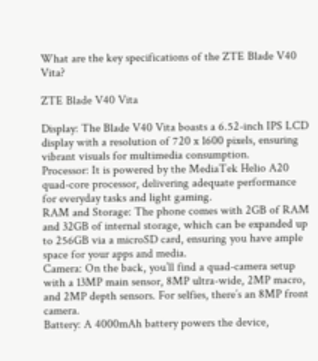What are the key specifications of the ZTE Blade V40 Vita?

ZTE Blade V40 Vita

Display: The Blade V40 Vita boasts a 6.52-inch IPS LCD display with a resolution of 720 x 1600 pixels, ensuring vibrant visuals for multimedia consumption.
Processor: It is powered by the MediaTek Helio A20 quad-core processor, delivering adequate performance for everyday tasks and light gaming.
RAM and Storage: The phone comes with 2GB of RAM and 32GB of internal storage, which can be expanded up to 256GB via a microSD card, ensuring you have ample space for your apps and media.
Camera: On the back, you’ll find a quad-camera setup with a 13MP main sensor, 8MP ultra-wide, 2MP macro, and 2MP depth sensors. For selfies, there’s an 8MP front camera.
Battery: A 4000mAh battery powers the device,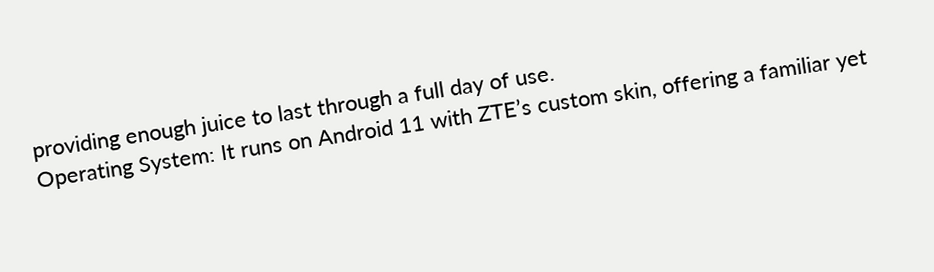providing enough juice to last through a full day of use.
Operating System: It runs on Android 11 with ZTE’s custom skin, offering a familiar yet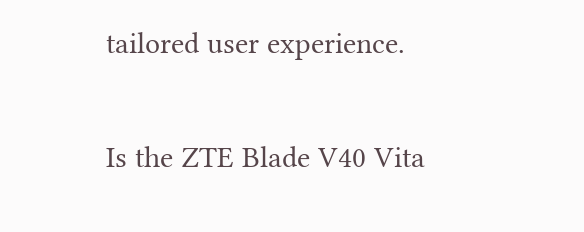tailored user experience.

Is the ZTE Blade V40 Vita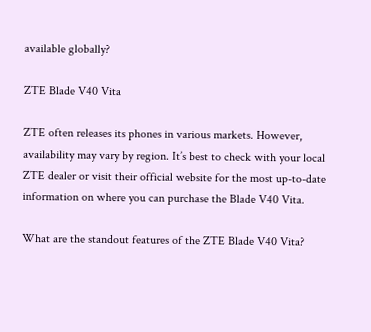available globally?

ZTE Blade V40 Vita

ZTE often releases its phones in various markets. However, availability may vary by region. It’s best to check with your local ZTE dealer or visit their official website for the most up-to-date information on where you can purchase the Blade V40 Vita.

What are the standout features of the ZTE Blade V40 Vita?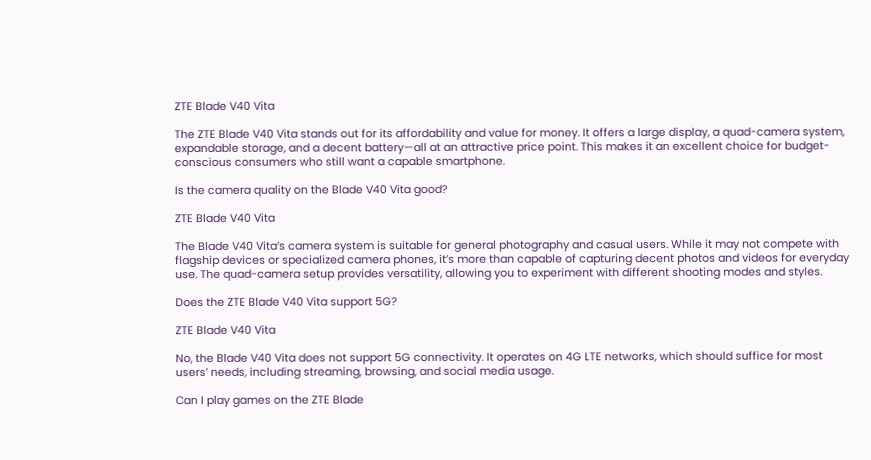ZTE Blade V40 Vita

The ZTE Blade V40 Vita stands out for its affordability and value for money. It offers a large display, a quad-camera system, expandable storage, and a decent battery—all at an attractive price point. This makes it an excellent choice for budget-conscious consumers who still want a capable smartphone.

Is the camera quality on the Blade V40 Vita good?

ZTE Blade V40 Vita

The Blade V40 Vita’s camera system is suitable for general photography and casual users. While it may not compete with flagship devices or specialized camera phones, it’s more than capable of capturing decent photos and videos for everyday use. The quad-camera setup provides versatility, allowing you to experiment with different shooting modes and styles.

Does the ZTE Blade V40 Vita support 5G?

ZTE Blade V40 Vita

No, the Blade V40 Vita does not support 5G connectivity. It operates on 4G LTE networks, which should suffice for most users’ needs, including streaming, browsing, and social media usage.

Can I play games on the ZTE Blade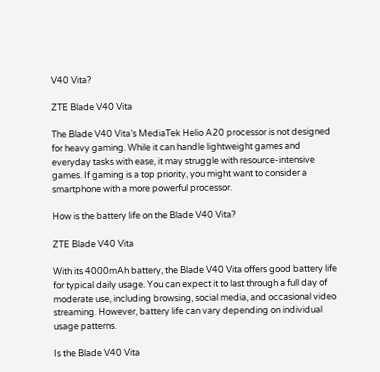V40 Vita?

ZTE Blade V40 Vita

The Blade V40 Vita’s MediaTek Helio A20 processor is not designed for heavy gaming. While it can handle lightweight games and everyday tasks with ease, it may struggle with resource-intensive games. If gaming is a top priority, you might want to consider a smartphone with a more powerful processor.

How is the battery life on the Blade V40 Vita?

ZTE Blade V40 Vita

With its 4000mAh battery, the Blade V40 Vita offers good battery life for typical daily usage. You can expect it to last through a full day of moderate use, including browsing, social media, and occasional video streaming. However, battery life can vary depending on individual usage patterns.

Is the Blade V40 Vita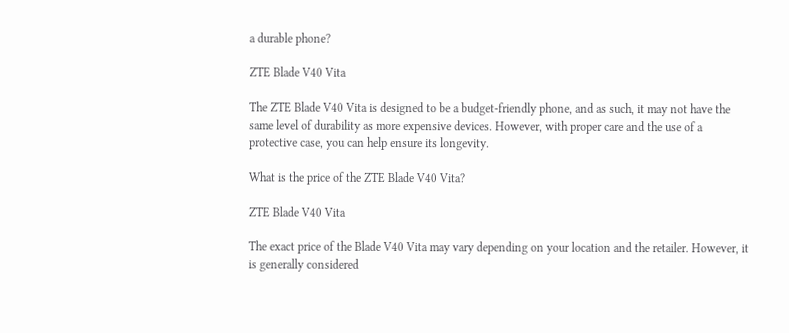a durable phone?

ZTE Blade V40 Vita

The ZTE Blade V40 Vita is designed to be a budget-friendly phone, and as such, it may not have the same level of durability as more expensive devices. However, with proper care and the use of a protective case, you can help ensure its longevity.

What is the price of the ZTE Blade V40 Vita?

ZTE Blade V40 Vita

The exact price of the Blade V40 Vita may vary depending on your location and the retailer. However, it is generally considered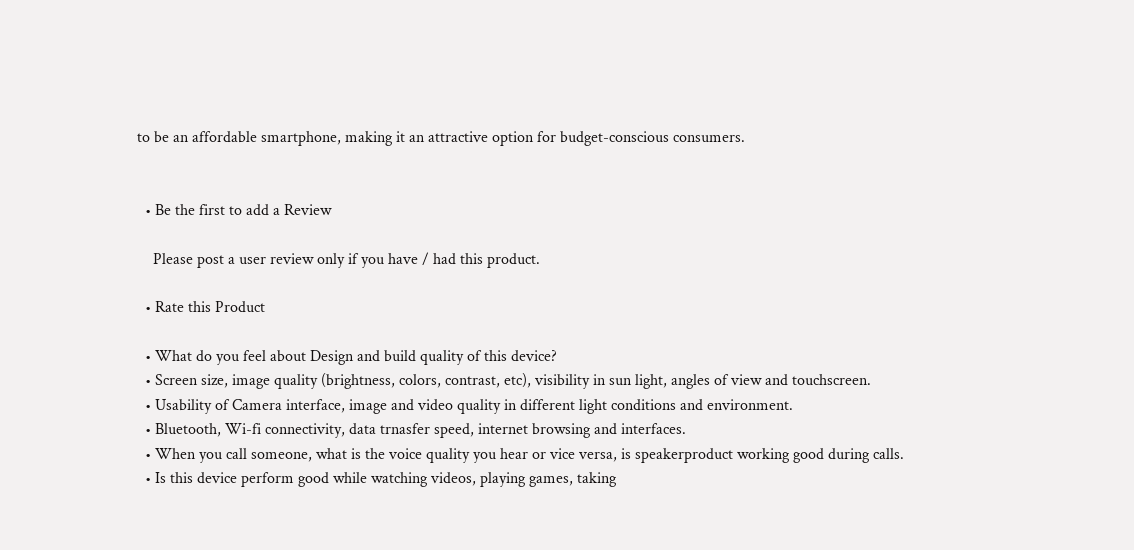to be an affordable smartphone, making it an attractive option for budget-conscious consumers.


  • Be the first to add a Review

    Please post a user review only if you have / had this product.

  • Rate this Product

  • What do you feel about Design and build quality of this device?
  • Screen size, image quality (brightness, colors, contrast, etc), visibility in sun light, angles of view and touchscreen.
  • Usability of Camera interface, image and video quality in different light conditions and environment.
  • Bluetooth, Wi-fi connectivity, data trnasfer speed, internet browsing and interfaces.
  • When you call someone, what is the voice quality you hear or vice versa, is speakerproduct working good during calls.
  • Is this device perform good while watching videos, playing games, taking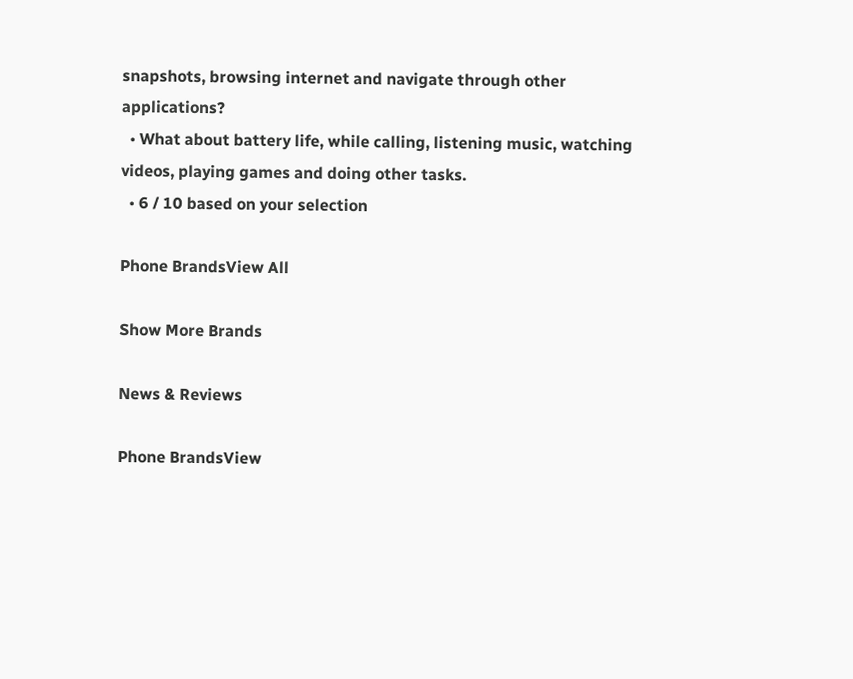snapshots, browsing internet and navigate through other applications?
  • What about battery life, while calling, listening music, watching videos, playing games and doing other tasks.
  • 6 / 10 based on your selection

Phone BrandsView All

Show More Brands

News & Reviews

Phone BrandsView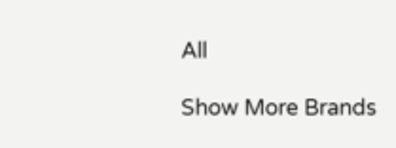All

Show More Brands